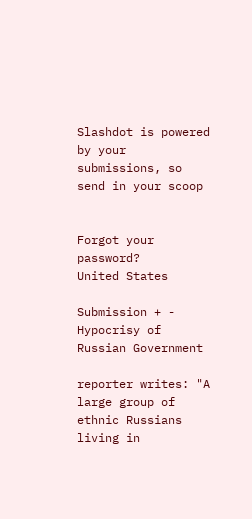Slashdot is powered by your submissions, so send in your scoop


Forgot your password?
United States

Submission + - Hypocrisy of Russian Government

reporter writes: "A large group of ethnic Russians living in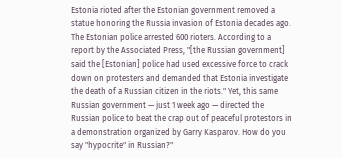Estonia rioted after the Estonian government removed a statue honoring the Russia invasion of Estonia decades ago. The Estonian police arrested 600 rioters. According to a report by the Associated Press, "[the Russian government] said the [Estonian] police had used excessive force to crack down on protesters and demanded that Estonia investigate the death of a Russian citizen in the riots." Yet, this same Russian government — just 1 week ago — directed the Russian police to beat the crap out of peaceful protestors in a demonstration organized by Garry Kasparov. How do you say "hypocrite" in Russian?"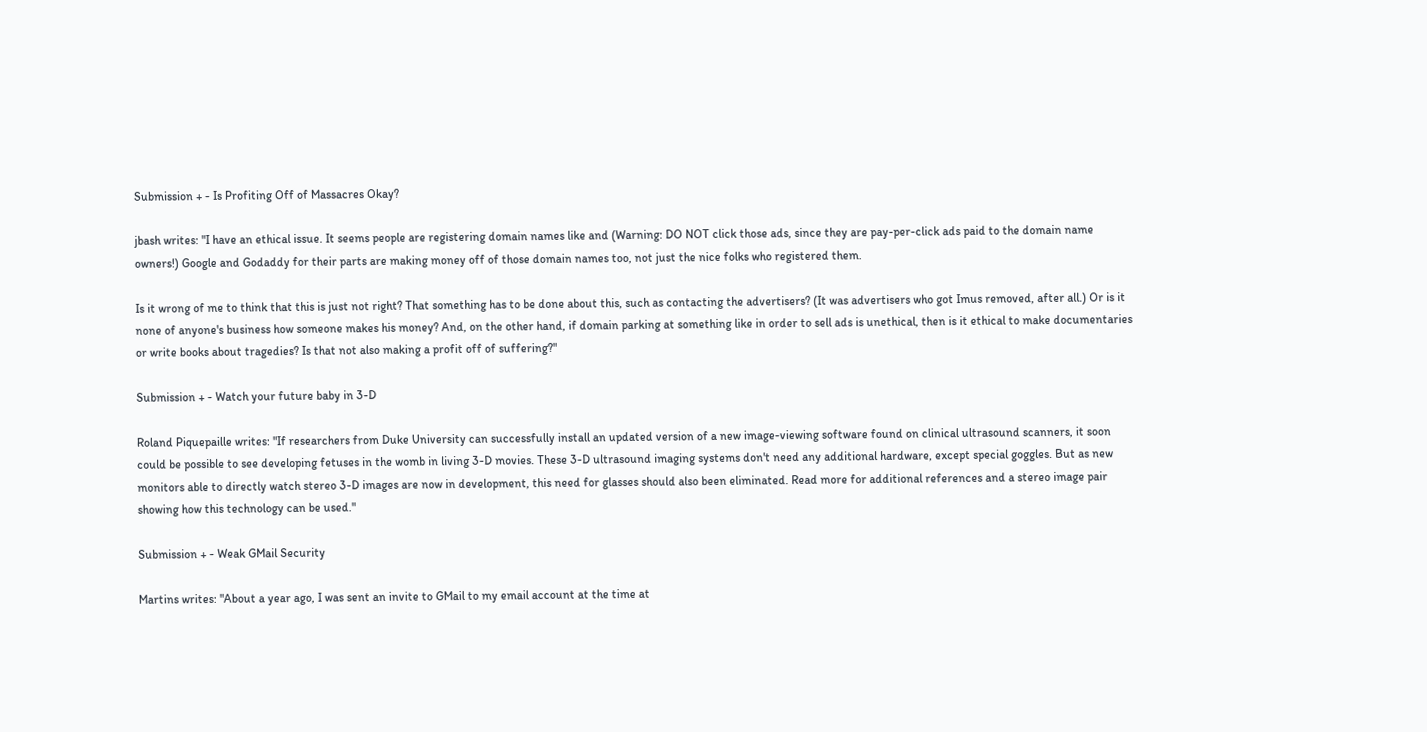Submission + - Is Profiting Off of Massacres Okay?

jbash writes: "I have an ethical issue. It seems people are registering domain names like and (Warning: DO NOT click those ads, since they are pay-per-click ads paid to the domain name owners!) Google and Godaddy for their parts are making money off of those domain names too, not just the nice folks who registered them.

Is it wrong of me to think that this is just not right? That something has to be done about this, such as contacting the advertisers? (It was advertisers who got Imus removed, after all.) Or is it none of anyone's business how someone makes his money? And, on the other hand, if domain parking at something like in order to sell ads is unethical, then is it ethical to make documentaries or write books about tragedies? Is that not also making a profit off of suffering?"

Submission + - Watch your future baby in 3-D

Roland Piquepaille writes: "If researchers from Duke University can successfully install an updated version of a new image-viewing software found on clinical ultrasound scanners, it soon could be possible to see developing fetuses in the womb in living 3-D movies. These 3-D ultrasound imaging systems don't need any additional hardware, except special goggles. But as new monitors able to directly watch stereo 3-D images are now in development, this need for glasses should also been eliminated. Read more for additional references and a stereo image pair showing how this technology can be used."

Submission + - Weak GMail Security

Martins writes: "About a year ago, I was sent an invite to GMail to my email account at the time at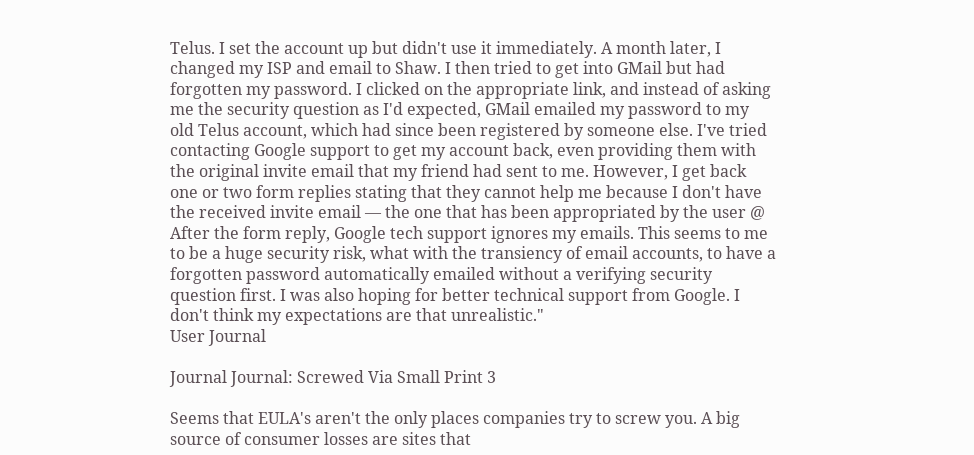Telus. I set the account up but didn't use it immediately. A month later, I changed my ISP and email to Shaw. I then tried to get into GMail but had forgotten my password. I clicked on the appropriate link, and instead of asking me the security question as I'd expected, GMail emailed my password to my old Telus account, which had since been registered by someone else. I've tried contacting Google support to get my account back, even providing them with the original invite email that my friend had sent to me. However, I get back one or two form replies stating that they cannot help me because I don't have the received invite email — the one that has been appropriated by the user @ After the form reply, Google tech support ignores my emails. This seems to me to be a huge security risk, what with the transiency of email accounts, to have a forgotten password automatically emailed without a verifying security question first. I was also hoping for better technical support from Google. I don't think my expectations are that unrealistic."
User Journal

Journal Journal: Screwed Via Small Print 3

Seems that EULA's aren't the only places companies try to screw you. A big source of consumer losses are sites that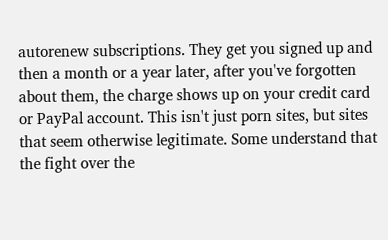autorenew subscriptions. They get you signed up and then a month or a year later, after you've forgotten about them, the charge shows up on your credit card or PayPal account. This isn't just porn sites, but sites that seem otherwise legitimate. Some understand that the fight over the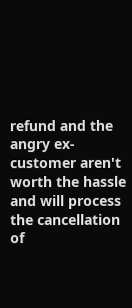refund and the angry ex-customer aren't worth the hassle and will process the cancellation of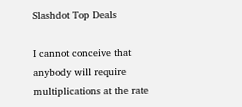Slashdot Top Deals

I cannot conceive that anybody will require multiplications at the rate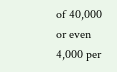of 40,000 or even 4,000 per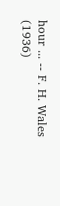hour ... -- F. H. Wales (1936)